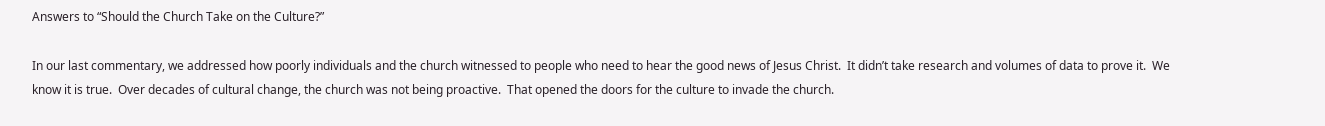Answers to “Should the Church Take on the Culture?”

In our last commentary, we addressed how poorly individuals and the church witnessed to people who need to hear the good news of Jesus Christ.  It didn’t take research and volumes of data to prove it.  We know it is true.  Over decades of cultural change, the church was not being proactive.  That opened the doors for the culture to invade the church.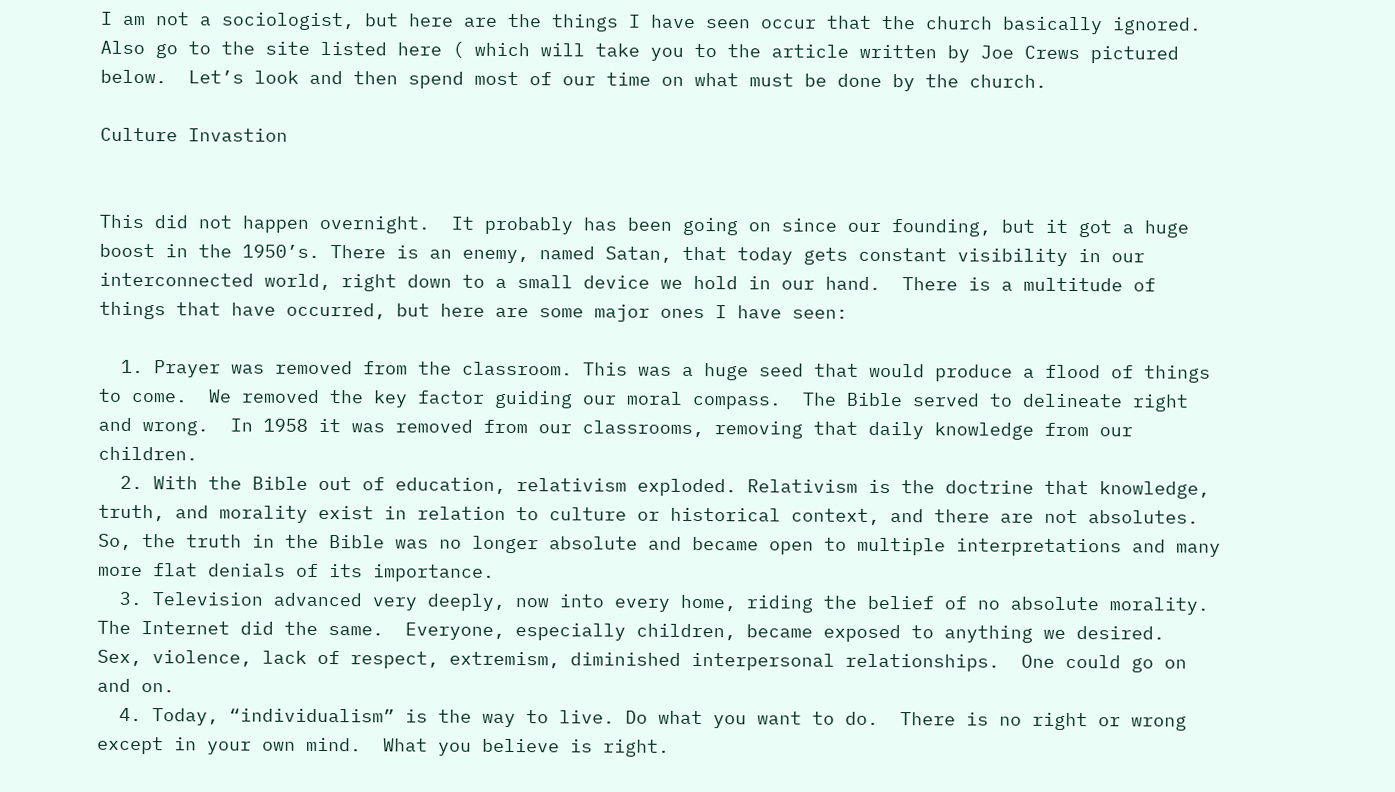I am not a sociologist, but here are the things I have seen occur that the church basically ignored.  Also go to the site listed here ( which will take you to the article written by Joe Crews pictured below.  Let’s look and then spend most of our time on what must be done by the church.

Culture Invastion


This did not happen overnight.  It probably has been going on since our founding, but it got a huge boost in the 1950’s. There is an enemy, named Satan, that today gets constant visibility in our interconnected world, right down to a small device we hold in our hand.  There is a multitude of things that have occurred, but here are some major ones I have seen:

  1. Prayer was removed from the classroom. This was a huge seed that would produce a flood of things to come.  We removed the key factor guiding our moral compass.  The Bible served to delineate right and wrong.  In 1958 it was removed from our classrooms, removing that daily knowledge from our children.
  2. With the Bible out of education, relativism exploded. Relativism is the doctrine that knowledge, truth, and morality exist in relation to culture or historical context, and there are not absolutes.  So, the truth in the Bible was no longer absolute and became open to multiple interpretations and many more flat denials of its importance.
  3. Television advanced very deeply, now into every home, riding the belief of no absolute morality.  The Internet did the same.  Everyone, especially children, became exposed to anything we desired.  Sex, violence, lack of respect, extremism, diminished interpersonal relationships.  One could go on and on.
  4. Today, “individualism” is the way to live. Do what you want to do.  There is no right or wrong except in your own mind.  What you believe is right.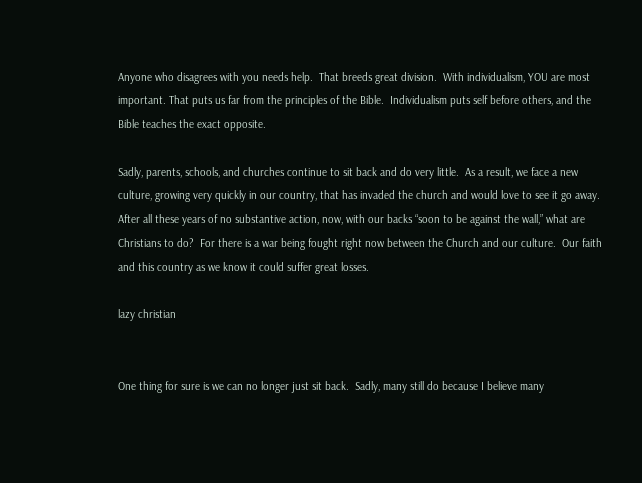Anyone who disagrees with you needs help.  That breeds great division.  With individualism, YOU are most important. That puts us far from the principles of the Bible.  Individualism puts self before others, and the Bible teaches the exact opposite.

Sadly, parents, schools, and churches continue to sit back and do very little.  As a result, we face a new culture, growing very quickly in our country, that has invaded the church and would love to see it go away.  After all these years of no substantive action, now, with our backs “soon to be against the wall,” what are Christians to do?  For there is a war being fought right now between the Church and our culture.  Our faith and this country as we know it could suffer great losses.

lazy christian


One thing for sure is we can no longer just sit back.  Sadly, many still do because I believe many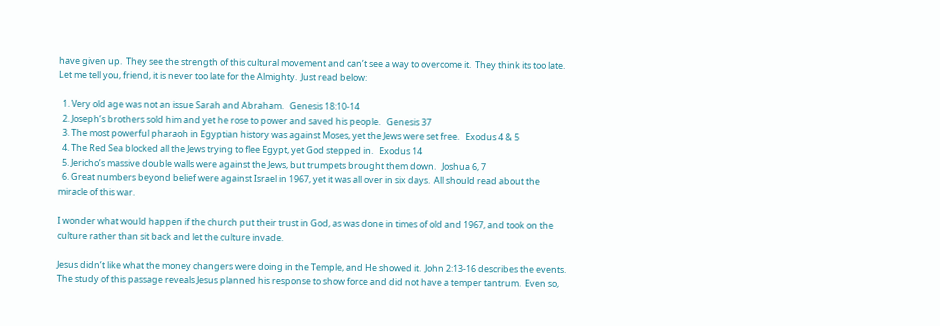have given up.  They see the strength of this cultural movement and can’t see a way to overcome it.  They think its too late.  Let me tell you, friend, it is never too late for the Almighty.  Just read below:

  1. Very old age was not an issue Sarah and Abraham.   Genesis 18:10-14
  2. Joseph’s brothers sold him and yet he rose to power and saved his people.   Genesis 37
  3. The most powerful pharaoh in Egyptian history was against Moses, yet the Jews were set free.   Exodus 4 & 5
  4. The Red Sea blocked all the Jews trying to flee Egypt, yet God stepped in.   Exodus 14
  5. Jericho’s massive double walls were against the Jews, but trumpets brought them down.   Joshua 6, 7
  6. Great numbers beyond belief were against Israel in 1967, yet it was all over in six days.  All should read about the miracle of this war.

I wonder what would happen if the church put their trust in God, as was done in times of old and 1967, and took on the culture rather than sit back and let the culture invade.

Jesus didn’t like what the money changers were doing in the Temple, and He showed it.  John 2:13-16 describes the events.  The study of this passage reveals Jesus planned his response to show force and did not have a temper tantrum.  Even so,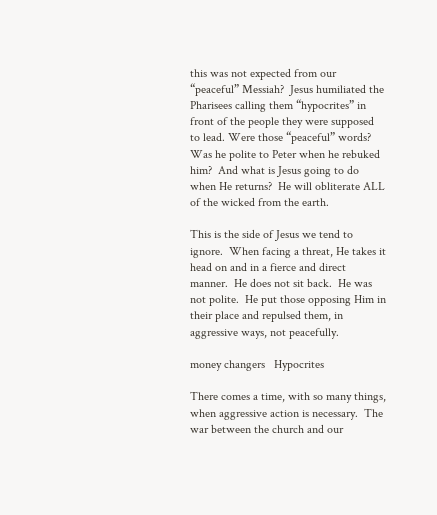this was not expected from our “peaceful” Messiah?  Jesus humiliated the Pharisees calling them “hypocrites” in front of the people they were supposed to lead. Were those “peaceful” words?  Was he polite to Peter when he rebuked him?  And what is Jesus going to do when He returns?  He will obliterate ALL of the wicked from the earth.

This is the side of Jesus we tend to ignore.  When facing a threat, He takes it head on and in a fierce and direct manner.  He does not sit back.  He was not polite.  He put those opposing Him in their place and repulsed them, in aggressive ways, not peacefully.

money changers   Hypocrites

There comes a time, with so many things, when aggressive action is necessary.  The war between the church and our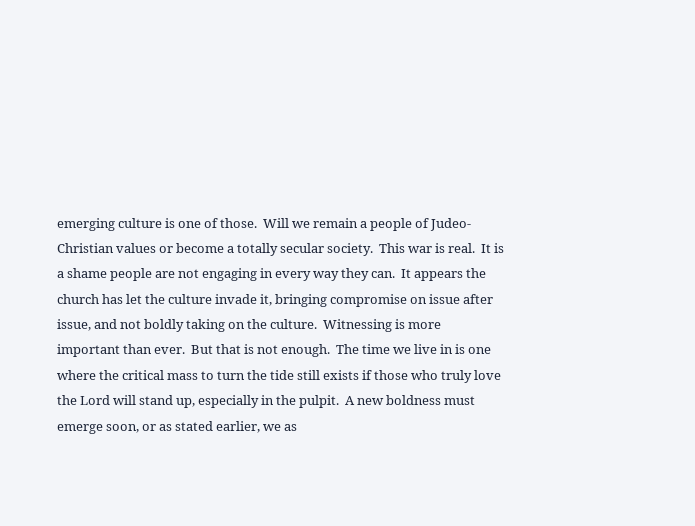emerging culture is one of those.  Will we remain a people of Judeo-Christian values or become a totally secular society.  This war is real.  It is a shame people are not engaging in every way they can.  It appears the church has let the culture invade it, bringing compromise on issue after issue, and not boldly taking on the culture.  Witnessing is more important than ever.  But that is not enough.  The time we live in is one where the critical mass to turn the tide still exists if those who truly love the Lord will stand up, especially in the pulpit.  A new boldness must emerge soon, or as stated earlier, we as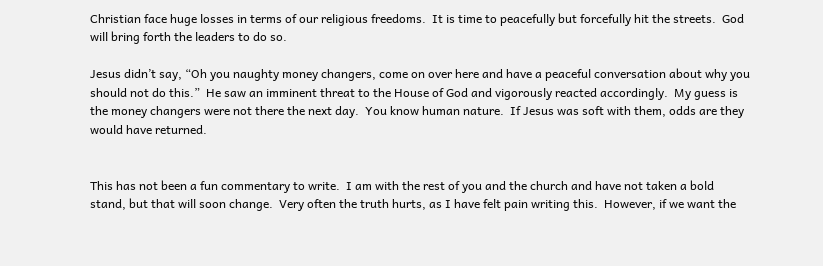Christian face huge losses in terms of our religious freedoms.  It is time to peacefully but forcefully hit the streets.  God will bring forth the leaders to do so.

Jesus didn’t say, “Oh you naughty money changers, come on over here and have a peaceful conversation about why you should not do this.”  He saw an imminent threat to the House of God and vigorously reacted accordingly.  My guess is the money changers were not there the next day.  You know human nature.  If Jesus was soft with them, odds are they would have returned.


This has not been a fun commentary to write.  I am with the rest of you and the church and have not taken a bold stand, but that will soon change.  Very often the truth hurts, as I have felt pain writing this.  However, if we want the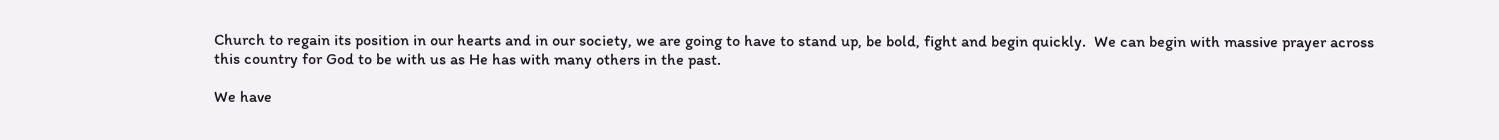Church to regain its position in our hearts and in our society, we are going to have to stand up, be bold, fight and begin quickly.  We can begin with massive prayer across this country for God to be with us as He has with many others in the past.

We have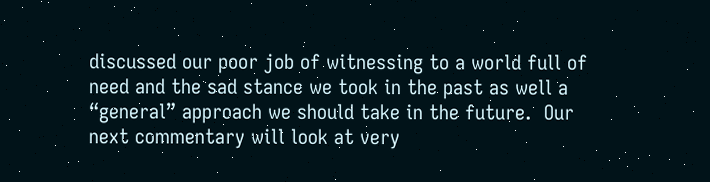discussed our poor job of witnessing to a world full of need and the sad stance we took in the past as well a “general” approach we should take in the future.  Our next commentary will look at very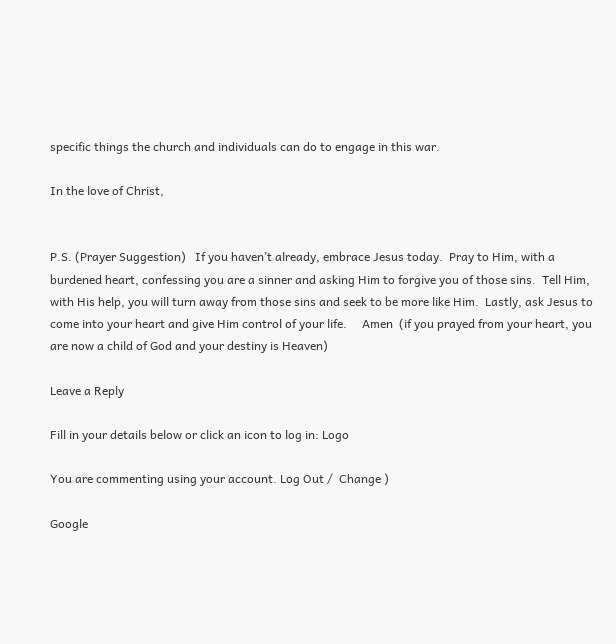specific things the church and individuals can do to engage in this war.

In the love of Christ,


P.S. (Prayer Suggestion)   If you haven’t already, embrace Jesus today.  Pray to Him, with a burdened heart, confessing you are a sinner and asking Him to forgive you of those sins.  Tell Him, with His help, you will turn away from those sins and seek to be more like Him.  Lastly, ask Jesus to come into your heart and give Him control of your life.     Amen  (if you prayed from your heart, you are now a child of God and your destiny is Heaven)

Leave a Reply

Fill in your details below or click an icon to log in: Logo

You are commenting using your account. Log Out /  Change )

Google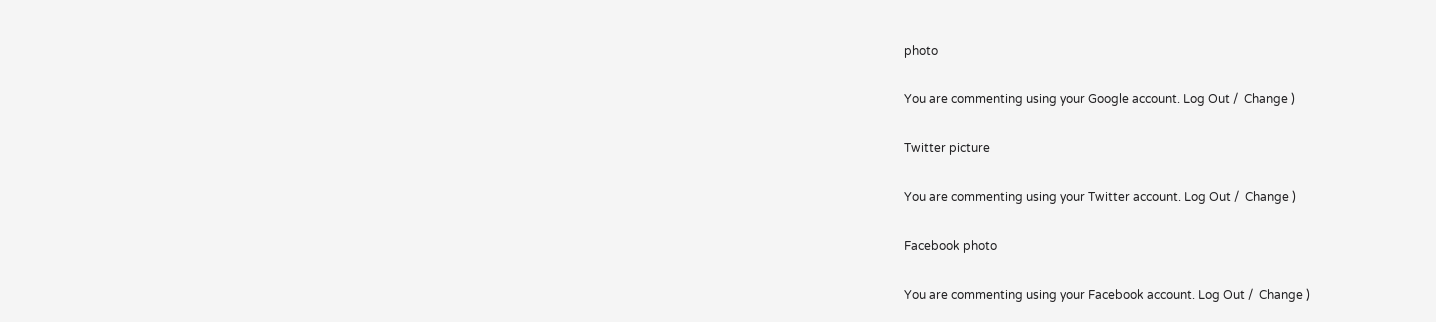photo

You are commenting using your Google account. Log Out /  Change )

Twitter picture

You are commenting using your Twitter account. Log Out /  Change )

Facebook photo

You are commenting using your Facebook account. Log Out /  Change )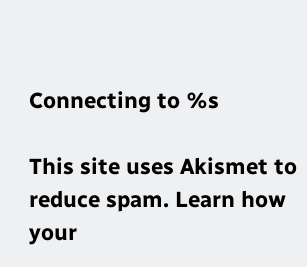Connecting to %s

This site uses Akismet to reduce spam. Learn how your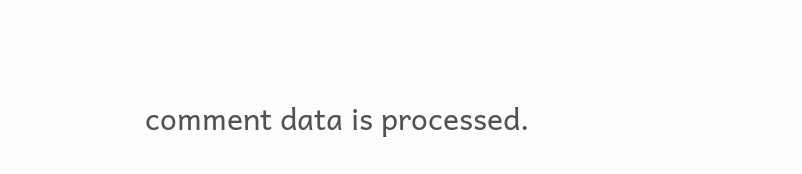comment data is processed.